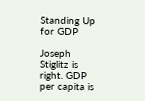Standing Up for GDP

Joseph Stiglitz is right. GDP per capita is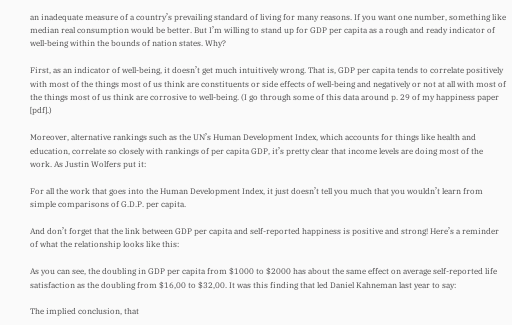an inadequate measure of a country’s prevailing standard of living for many reasons. If you want one number, something like median real consumption would be better. But I’m willing to stand up for GDP per capita as a rough and ready indicator of well-being within the bounds of nation states. Why?

First, as an indicator of well-being, it doesn’t get much intuitively wrong. That is, GDP per capita tends to correlate positively with most of the things most of us think are constituents or side effects of well-being and negatively or not at all with most of the things most of us think are corrosive to well-being. (I go through some of this data around p. 29 of my happiness paper [pdf].)

Moreover, alternative rankings such as the UN’s Human Development Index, which accounts for things like health and education, correlate so closely with rankings of per capita GDP, it’s pretty clear that income levels are doing most of the work. As Justin Wolfers put it:

For all the work that goes into the Human Development Index, it just doesn’t tell you much that you wouldn’t learn from simple comparisons of G.D.P. per capita.

And don’t forget that the link between GDP per capita and self-reported happiness is positive and strong! Here’s a reminder of what the relationship looks like this:

As you can see, the doubling in GDP per capita from $1000 to $2000 has about the same effect on average self-reported life satisfaction as the doubling from $16,00 to $32,00. It was this finding that led Daniel Kahneman last year to say:

The implied conclusion, that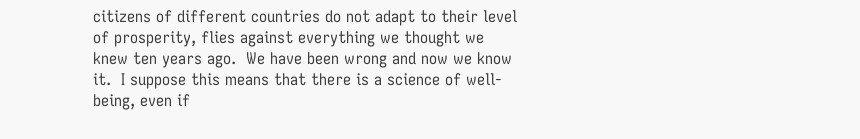citizens of different countries do not adapt to their level of prosperity, flies against everything we thought we knew ten years ago.  We have been wrong and now we know it.  I suppose this means that there is a science of well-being, even if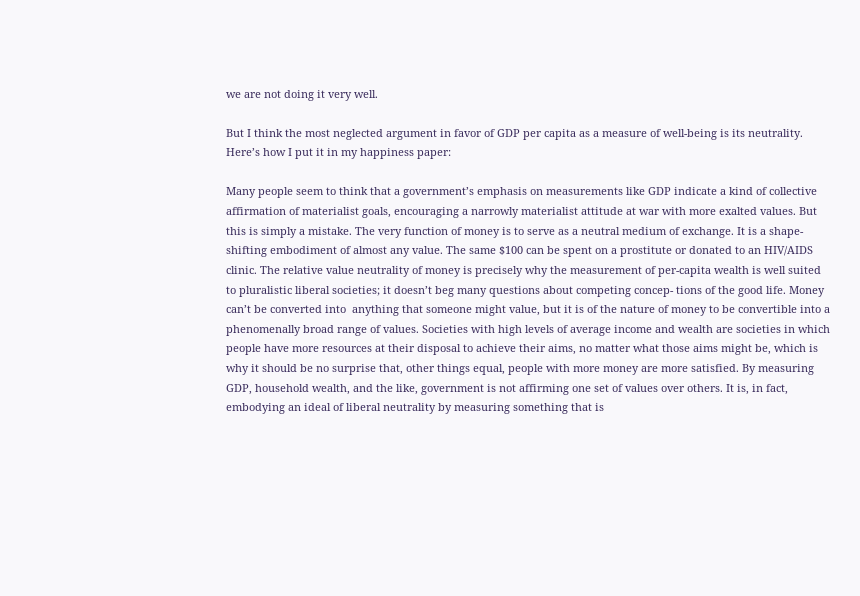we are not doing it very well.

But I think the most neglected argument in favor of GDP per capita as a measure of well-being is its neutrality. Here’s how I put it in my happiness paper:

Many people seem to think that a government’s emphasis on measurements like GDP indicate a kind of collective affirmation of materialist goals, encouraging a narrowly materialist attitude at war with more exalted values. But this is simply a mistake. The very function of money is to serve as a neutral medium of exchange. It is a shape-shifting embodiment of almost any value. The same $100 can be spent on a prostitute or donated to an HIV/AIDS clinic. The relative value neutrality of money is precisely why the measurement of per-capita wealth is well suited to pluralistic liberal societies; it doesn’t beg many questions about competing concep- tions of the good life. Money can’t be converted into  anything that someone might value, but it is of the nature of money to be convertible into a phenomenally broad range of values. Societies with high levels of average income and wealth are societies in which people have more resources at their disposal to achieve their aims, no matter what those aims might be, which is why it should be no surprise that, other things equal, people with more money are more satisfied. By measuring GDP, household wealth, and the like, government is not affirming one set of values over others. It is, in fact, embodying an ideal of liberal neutrality by measuring something that is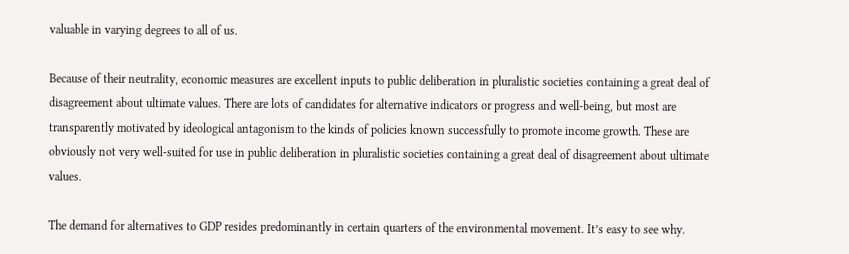valuable in varying degrees to all of us.

Because of their neutrality, economic measures are excellent inputs to public deliberation in pluralistic societies containing a great deal of disagreement about ultimate values. There are lots of candidates for alternative indicators or progress and well-being, but most are transparently motivated by ideological antagonism to the kinds of policies known successfully to promote income growth. These are obviously not very well-suited for use in public deliberation in pluralistic societies containing a great deal of disagreement about ultimate values.

The demand for alternatives to GDP resides predominantly in certain quarters of the environmental movement. It’s easy to see why.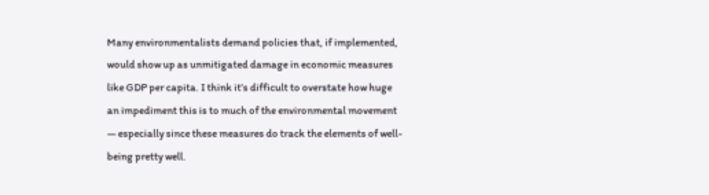Many environmentalists demand policies that, if implemented, would show up as unmitigated damage in economic measures like GDP per capita. I think it’s difficult to overstate how huge an impediment this is to much of the environmental movement — especially since these measures do track the elements of well-being pretty well.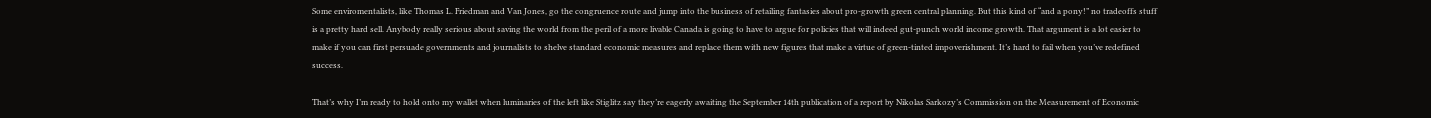Some enviromentalists, like Thomas L. Friedman and Van Jones, go the congruence route and jump into the business of retailing fantasies about pro-growth green central planning. But this kind of “and a pony!” no tradeoffs stuff is a pretty hard sell. Anybody really serious about saving the world from the peril of a more livable Canada is going to have to argue for policies that will indeed gut-punch world income growth. That argument is a lot easier to make if you can first persuade governments and journalists to shelve standard economic measures and replace them with new figures that make a virtue of green-tinted impoverishment. It’s hard to fail when you’ve redefined success.

That’s why I’m ready to hold onto my wallet when luminaries of the left like Stiglitz say they’re eagerly awaiting the September 14th publication of a report by Nikolas Sarkozy’s Commission on the Measurement of Economic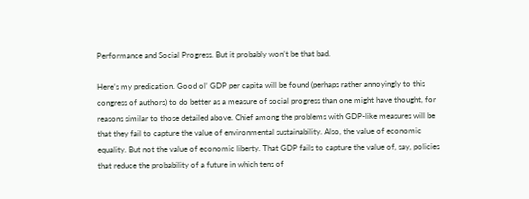Performance and Social Progress. But it probably won’t be that bad.

Here’s my predication. Good ol’ GDP per capita will be found (perhaps rather annoyingly to this congress of authors) to do better as a measure of social progress than one might have thought, for reasons similar to those detailed above. Chief among the problems with GDP-like measures will be that they fail to capture the value of environmental sustainability. Also, the value of economic equality. But not the value of economic liberty. That GDP fails to capture the value of, say, policies that reduce the probability of a future in which tens of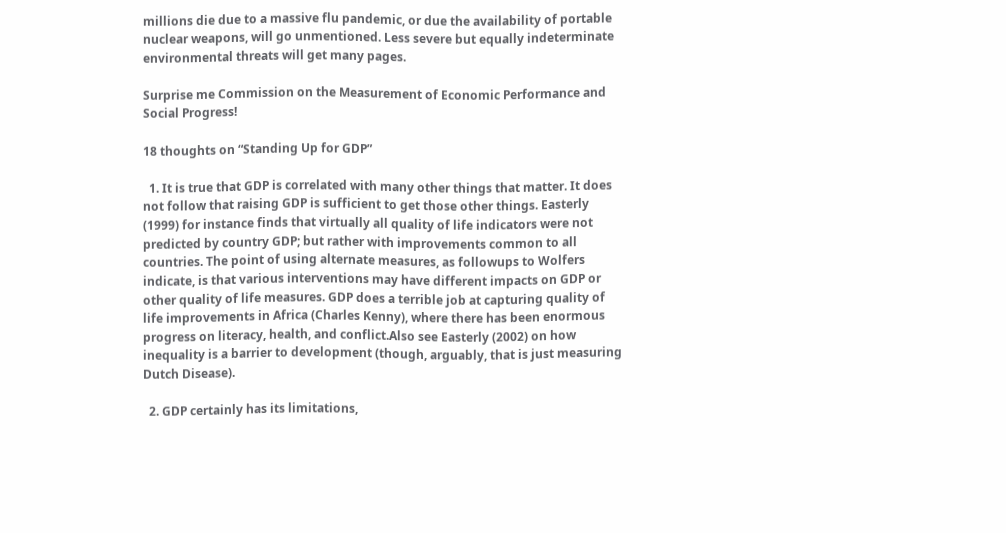millions die due to a massive flu pandemic, or due the availability of portable nuclear weapons, will go unmentioned. Less severe but equally indeterminate environmental threats will get many pages.

Surprise me Commission on the Measurement of Economic Performance and Social Progress!

18 thoughts on “Standing Up for GDP”

  1. It is true that GDP is correlated with many other things that matter. It does not follow that raising GDP is sufficient to get those other things. Easterly (1999) for instance finds that virtually all quality of life indicators were not predicted by country GDP; but rather with improvements common to all countries. The point of using alternate measures, as followups to Wolfers indicate, is that various interventions may have different impacts on GDP or other quality of life measures. GDP does a terrible job at capturing quality of life improvements in Africa (Charles Kenny), where there has been enormous progress on literacy, health, and conflict.Also see Easterly (2002) on how inequality is a barrier to development (though, arguably, that is just measuring Dutch Disease).

  2. GDP certainly has its limitations,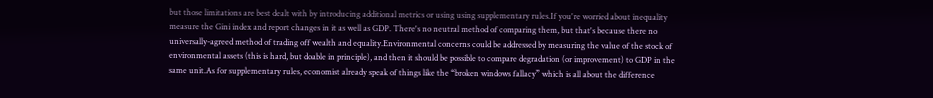but those limitations are best dealt with by introducing additional metrics or using using supplementary rules.If you're worried about inequality measure the Gini index and report changes in it as well as GDP. There's no neutral method of comparing them, but that's because there no universally-agreed method of trading off wealth and equality.Environmental concerns could be addressed by measuring the value of the stock of environmental assets (this is hard, but doable in principle), and then it should be possible to compare degradation (or improvement) to GDP in the same unit.As for supplementary rules, economist already speak of things like the “broken windows fallacy” which is all about the difference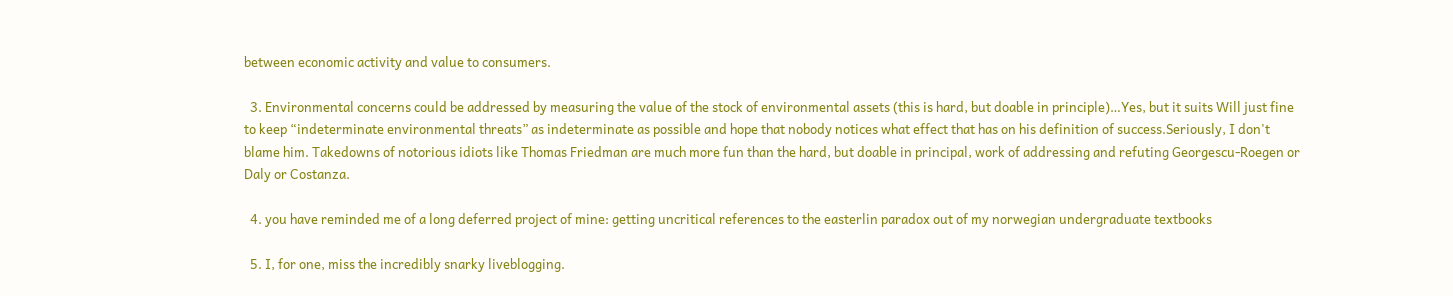between economic activity and value to consumers.

  3. Environmental concerns could be addressed by measuring the value of the stock of environmental assets (this is hard, but doable in principle)…Yes, but it suits Will just fine to keep “indeterminate environmental threats” as indeterminate as possible and hope that nobody notices what effect that has on his definition of success.Seriously, I don't blame him. Takedowns of notorious idiots like Thomas Friedman are much more fun than the hard, but doable in principal, work of addressing and refuting Georgescu-Roegen or Daly or Costanza.

  4. you have reminded me of a long deferred project of mine: getting uncritical references to the easterlin paradox out of my norwegian undergraduate textbooks

  5. I, for one, miss the incredibly snarky liveblogging.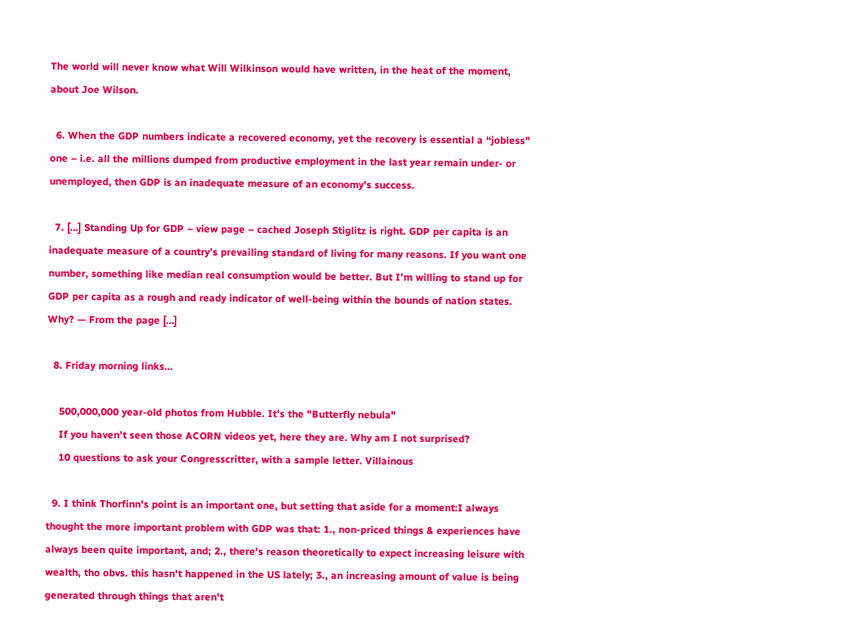The world will never know what Will Wilkinson would have written, in the heat of the moment, about Joe Wilson.

  6. When the GDP numbers indicate a recovered economy, yet the recovery is essential a “jobless” one – i.e. all the millions dumped from productive employment in the last year remain under- or unemployed, then GDP is an inadequate measure of an economy's success.

  7. […] Standing Up for GDP – view page – cached Joseph Stiglitz is right. GDP per capita is an inadequate measure of a country’s prevailing standard of living for many reasons. If you want one number, something like median real consumption would be better. But I’m willing to stand up for GDP per capita as a rough and ready indicator of well-being within the bounds of nation states. Why? — From the page […]

  8. Friday morning links…

    500,000,000 year-old photos from Hubble. It’s the "Butterfly nebula"
    If you haven’t seen those ACORN videos yet, here they are. Why am I not surprised?
    10 questions to ask your Congresscritter, with a sample letter. Villainous

  9. I think Thorfinn's point is an important one, but setting that aside for a moment:I always thought the more important problem with GDP was that: 1., non-priced things & experiences have always been quite important, and; 2., there's reason theoretically to expect increasing leisure with wealth, tho obvs. this hasn't happened in the US lately; 3., an increasing amount of value is being generated through things that aren't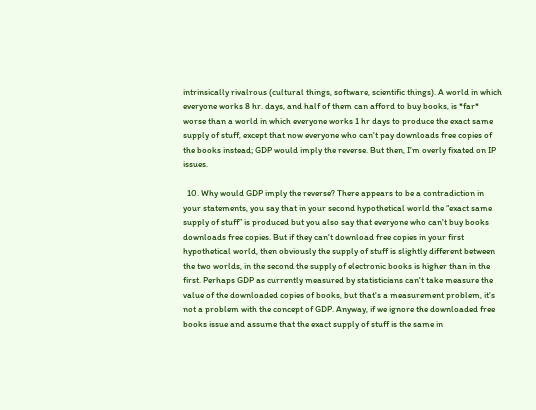intrinsically rivalrous (cultural things, software, scientific things). A world in which everyone works 8 hr. days, and half of them can afford to buy books, is *far* worse than a world in which everyone works 1 hr days to produce the exact same supply of stuff, except that now everyone who can't pay downloads free copies of the books instead; GDP would imply the reverse. But then, I'm overly fixated on IP issues.

  10. Why would GDP imply the reverse? There appears to be a contradiction in your statements, you say that in your second hypothetical world the “exact same supply of stuff” is produced but you also say that everyone who can't buy books downloads free copies. But if they can't download free copies in your first hypothetical world, then obviously the supply of stuff is slightly different between the two worlds, in the second the supply of electronic books is higher than in the first. Perhaps GDP as currently measured by statisticians can't take measure the value of the downloaded copies of books, but that's a measurement problem, it's not a problem with the concept of GDP. Anyway, if we ignore the downloaded free books issue and assume that the exact supply of stuff is the same in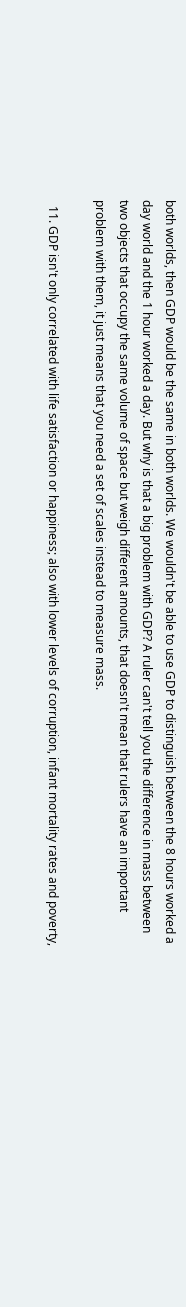both worlds, then GDP would be the same in both worlds. We wouldn't be able to use GDP to distinguish between the 8 hours worked a day world and the 1 hour worked a day. But why is that a big problem with GDP? A ruler can't tell you the difference in mass between two objects that occupy the same volume of space but weigh different amounts, that doesn't mean that rulers have an important problem with them, it just means that you need a set of scales instead to measure mass.

  11. GDP isn't only correlated with life satisfaction or happiness; also with lower levels of corruption, infant mortality rates and poverty,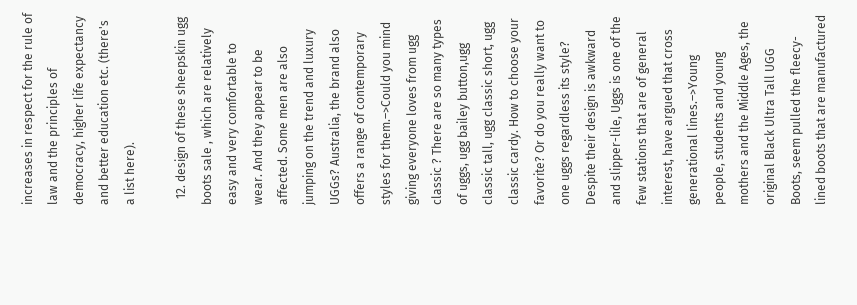increases in respect for the rule of law and the principles of democracy, higher life expectancy and better education etc. (there's a list here).

  12. design of these sheepskin ugg boots sale , which are relatively easy and very comfortable to wear. And they appear to be affected. Some men are also jumping on the trend and luxury UGGs? Australia, the brand also offers a range of contemporary styles for them.–>Could you mind giving everyone loves from ugg classic ? There are so many types of uggs, ugg bailey button,ugg classic tall, ugg classic short, ugg classic cardy. How to choose your favorite? Or do you really want to one uggs regardless its style? Despite their design is awkward and slipper-lile, Uggs is one of the few stations that are of general interest, have argued that cross generational lines.–>Young people, students and young mothers and the Middle Ages, the original Black Ultra Tall UGG Boots, seem pulled the fleecy-lined boots that are manufactured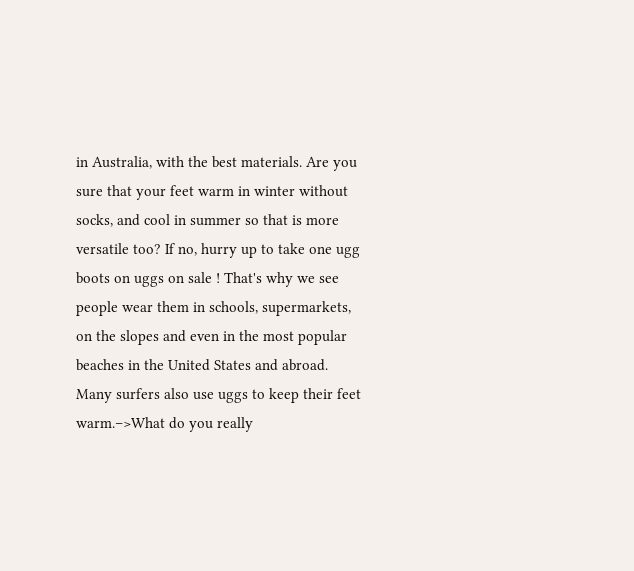in Australia, with the best materials. Are you sure that your feet warm in winter without socks, and cool in summer so that is more versatile too? If no, hurry up to take one ugg boots on uggs on sale ! That's why we see people wear them in schools, supermarkets, on the slopes and even in the most popular beaches in the United States and abroad. Many surfers also use uggs to keep their feet warm.–>What do you really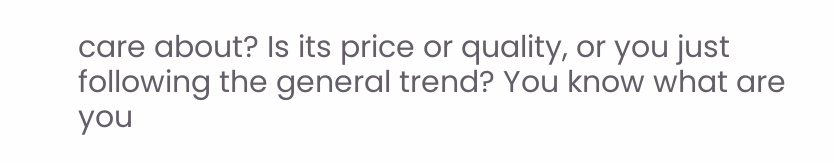care about? Is its price or quality, or you just following the general trend? You know what are you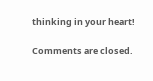thinking in your heart!

Comments are closed.